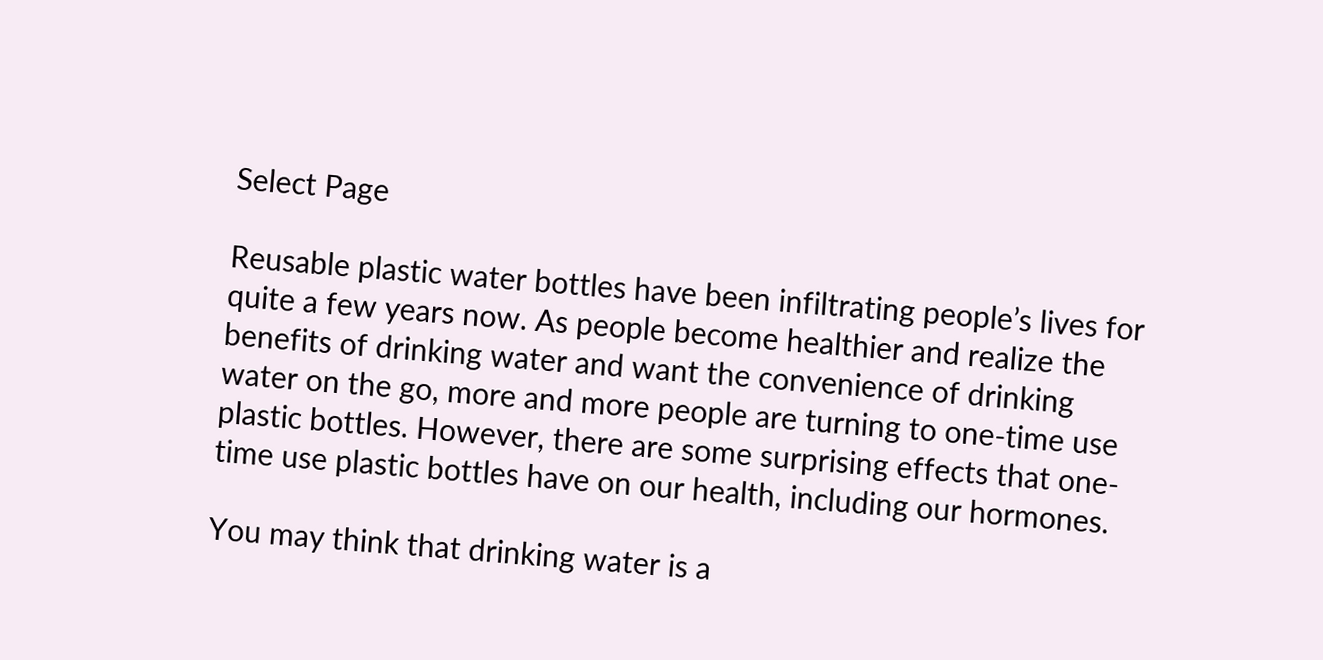Select Page

Reusable plastic water bottles have been infiltrating people’s lives for quite a few years now. As people become healthier and realize the benefits of drinking water and want the convenience of drinking water on the go, more and more people are turning to one-time use plastic bottles. However, there are some surprising effects that one-time use plastic bottles have on our health, including our hormones.

You may think that drinking water is a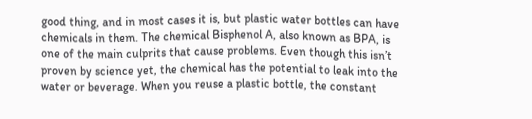good thing, and in most cases it is, but plastic water bottles can have chemicals in them. The chemical Bisphenol A, also known as BPA, is one of the main culprits that cause problems. Even though this isn’t proven by science yet, the chemical has the potential to leak into the water or beverage. When you reuse a plastic bottle, the constant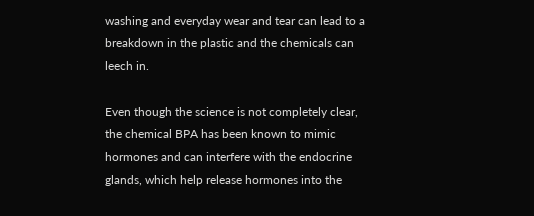washing and everyday wear and tear can lead to a breakdown in the plastic and the chemicals can leech in.

Even though the science is not completely clear, the chemical BPA has been known to mimic hormones and can interfere with the endocrine glands, which help release hormones into the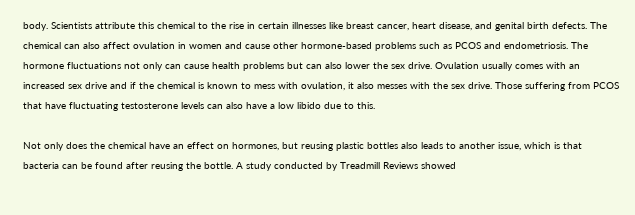body. Scientists attribute this chemical to the rise in certain illnesses like breast cancer, heart disease, and genital birth defects. The chemical can also affect ovulation in women and cause other hormone-based problems such as PCOS and endometriosis. The hormone fluctuations not only can cause health problems but can also lower the sex drive. Ovulation usually comes with an increased sex drive and if the chemical is known to mess with ovulation, it also messes with the sex drive. Those suffering from PCOS that have fluctuating testosterone levels can also have a low libido due to this.

Not only does the chemical have an effect on hormones, but reusing plastic bottles also leads to another issue, which is that bacteria can be found after reusing the bottle. A study conducted by Treadmill Reviews showed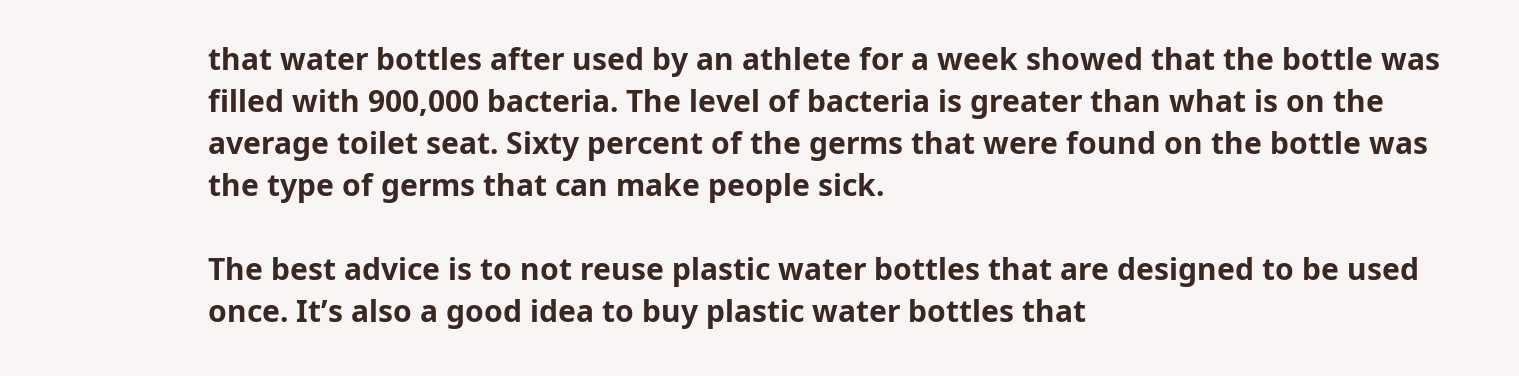that water bottles after used by an athlete for a week showed that the bottle was filled with 900,000 bacteria. The level of bacteria is greater than what is on the average toilet seat. Sixty percent of the germs that were found on the bottle was the type of germs that can make people sick.

The best advice is to not reuse plastic water bottles that are designed to be used once. It’s also a good idea to buy plastic water bottles that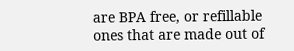are BPA free, or refillable ones that are made out of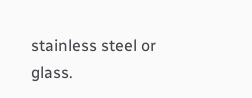stainless steel or glass.